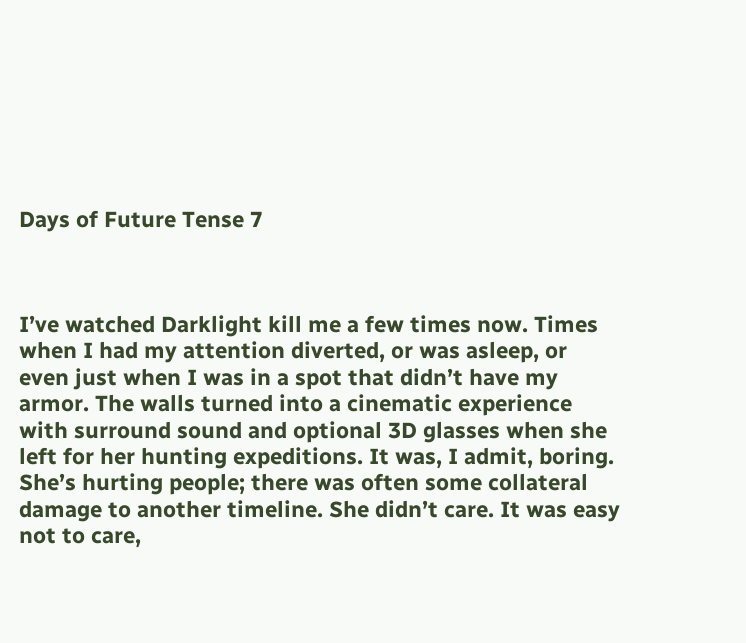Days of Future Tense 7



I’ve watched Darklight kill me a few times now. Times when I had my attention diverted, or was asleep, or even just when I was in a spot that didn’t have my armor. The walls turned into a cinematic experience with surround sound and optional 3D glasses when she left for her hunting expeditions. It was, I admit, boring. She’s hurting people; there was often some collateral damage to another timeline. She didn’t care. It was easy not to care,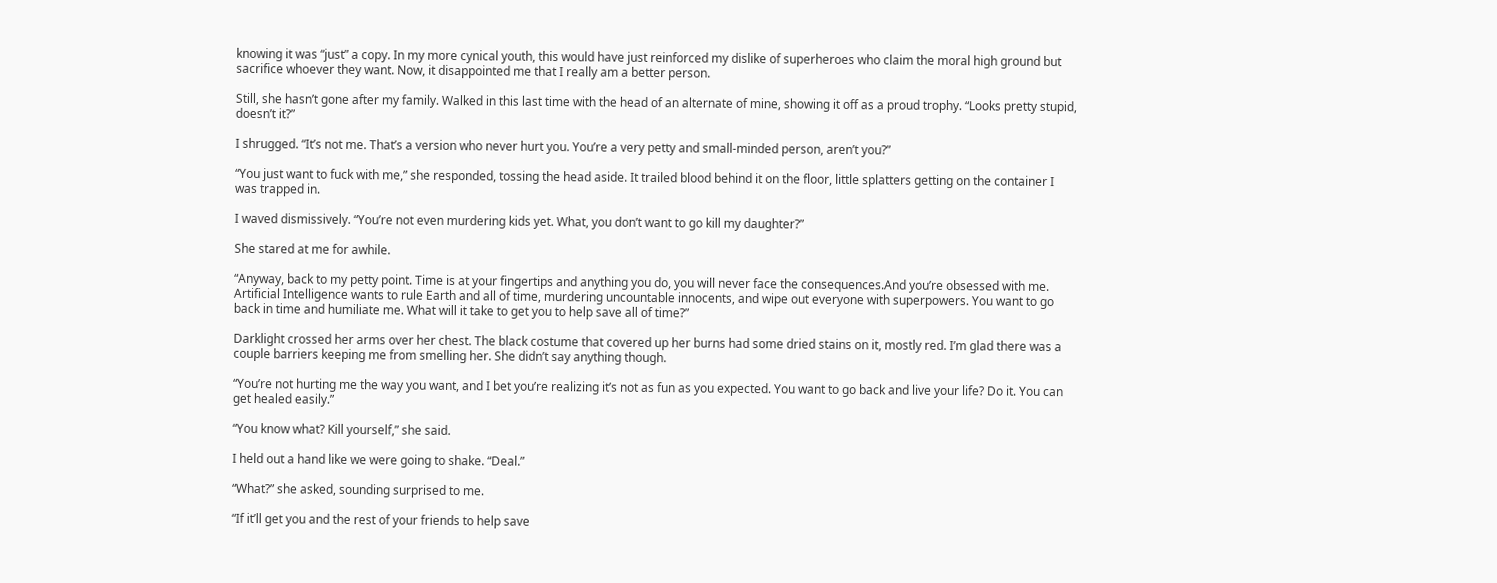knowing it was “just” a copy. In my more cynical youth, this would have just reinforced my dislike of superheroes who claim the moral high ground but sacrifice whoever they want. Now, it disappointed me that I really am a better person.

Still, she hasn’t gone after my family. Walked in this last time with the head of an alternate of mine, showing it off as a proud trophy. “Looks pretty stupid, doesn’t it?”

I shrugged. “It’s not me. That’s a version who never hurt you. You’re a very petty and small-minded person, aren’t you?”

“You just want to fuck with me,” she responded, tossing the head aside. It trailed blood behind it on the floor, little splatters getting on the container I was trapped in.

I waved dismissively. “You’re not even murdering kids yet. What, you don’t want to go kill my daughter?”

She stared at me for awhile.

“Anyway, back to my petty point. Time is at your fingertips and anything you do, you will never face the consequences.And you’re obsessed with me. Artificial Intelligence wants to rule Earth and all of time, murdering uncountable innocents, and wipe out everyone with superpowers. You want to go back in time and humiliate me. What will it take to get you to help save all of time?”

Darklight crossed her arms over her chest. The black costume that covered up her burns had some dried stains on it, mostly red. I’m glad there was a couple barriers keeping me from smelling her. She didn’t say anything though.

“You’re not hurting me the way you want, and I bet you’re realizing it’s not as fun as you expected. You want to go back and live your life? Do it. You can get healed easily.”

“You know what? Kill yourself,” she said.

I held out a hand like we were going to shake. “Deal.”

“What?” she asked, sounding surprised to me.

“If it’ll get you and the rest of your friends to help save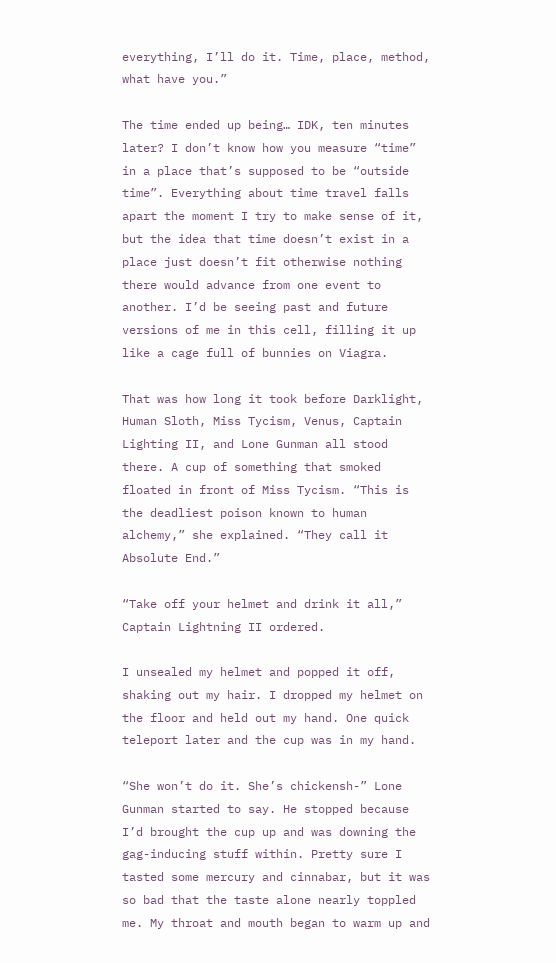everything, I’ll do it. Time, place, method, what have you.”

The time ended up being… IDK, ten minutes later? I don’t know how you measure “time” in a place that’s supposed to be “outside time”. Everything about time travel falls apart the moment I try to make sense of it, but the idea that time doesn’t exist in a place just doesn’t fit otherwise nothing there would advance from one event to another. I’d be seeing past and future versions of me in this cell, filling it up like a cage full of bunnies on Viagra.

That was how long it took before Darklight, Human Sloth, Miss Tycism, Venus, Captain Lighting II, and Lone Gunman all stood there. A cup of something that smoked floated in front of Miss Tycism. “This is the deadliest poison known to human alchemy,” she explained. “They call it Absolute End.”

“Take off your helmet and drink it all,” Captain Lightning II ordered.

I unsealed my helmet and popped it off, shaking out my hair. I dropped my helmet on the floor and held out my hand. One quick teleport later and the cup was in my hand.

“She won’t do it. She’s chickensh-” Lone Gunman started to say. He stopped because I’d brought the cup up and was downing the gag-inducing stuff within. Pretty sure I tasted some mercury and cinnabar, but it was so bad that the taste alone nearly toppled me. My throat and mouth began to warm up and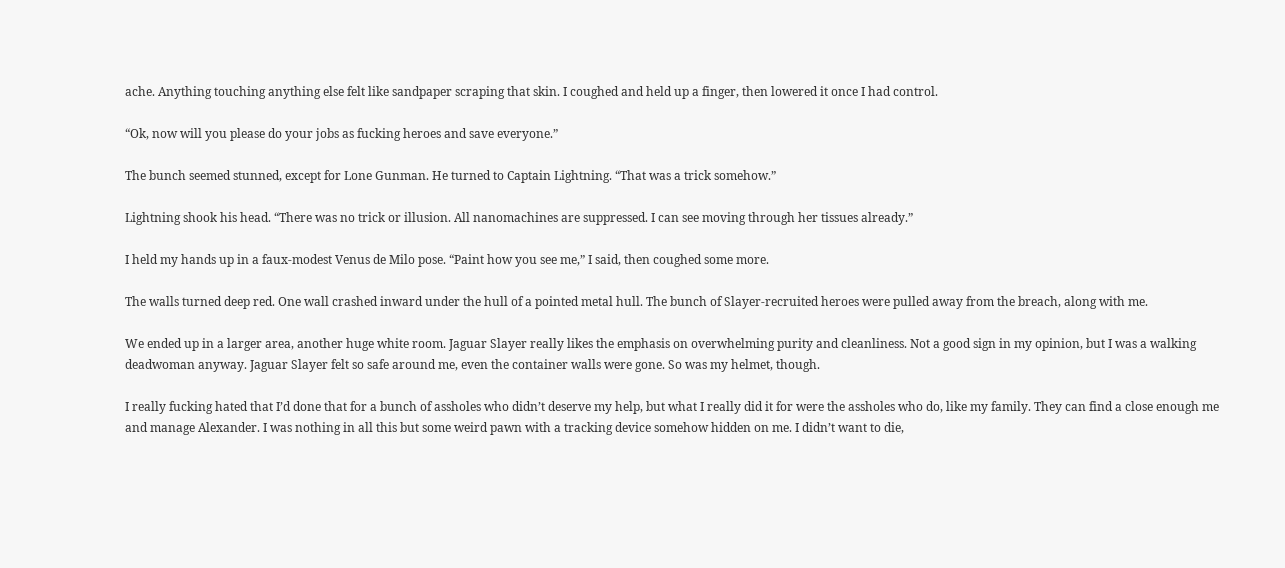ache. Anything touching anything else felt like sandpaper scraping that skin. I coughed and held up a finger, then lowered it once I had control.

“Ok, now will you please do your jobs as fucking heroes and save everyone.”

The bunch seemed stunned, except for Lone Gunman. He turned to Captain Lightning. “That was a trick somehow.”

Lightning shook his head. “There was no trick or illusion. All nanomachines are suppressed. I can see moving through her tissues already.”

I held my hands up in a faux-modest Venus de Milo pose. “Paint how you see me,” I said, then coughed some more.

The walls turned deep red. One wall crashed inward under the hull of a pointed metal hull. The bunch of Slayer-recruited heroes were pulled away from the breach, along with me.

We ended up in a larger area, another huge white room. Jaguar Slayer really likes the emphasis on overwhelming purity and cleanliness. Not a good sign in my opinion, but I was a walking deadwoman anyway. Jaguar Slayer felt so safe around me, even the container walls were gone. So was my helmet, though.

I really fucking hated that I’d done that for a bunch of assholes who didn’t deserve my help, but what I really did it for were the assholes who do, like my family. They can find a close enough me and manage Alexander. I was nothing in all this but some weird pawn with a tracking device somehow hidden on me. I didn’t want to die,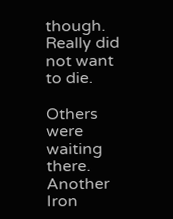though. Really did not want to die.

Others were waiting there. Another Iron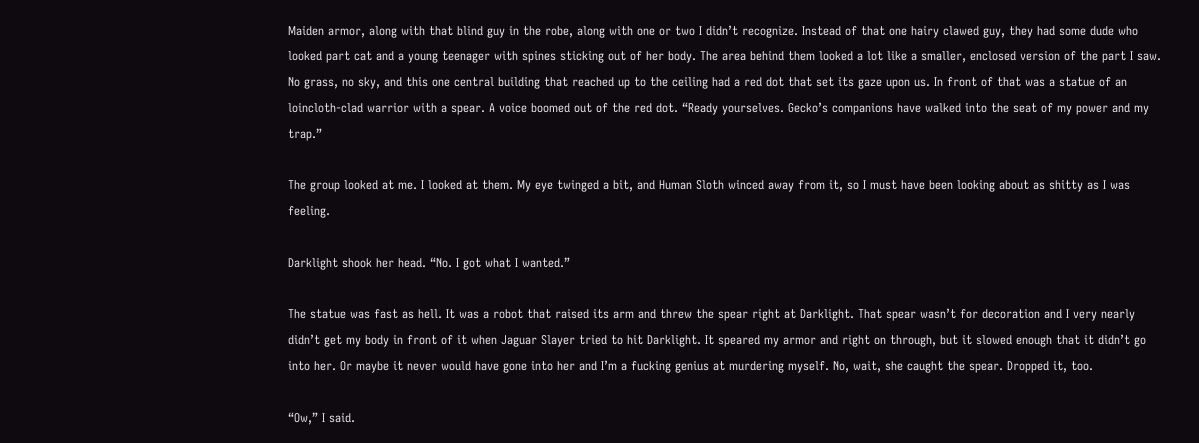Maiden armor, along with that blind guy in the robe, along with one or two I didn’t recognize. Instead of that one hairy clawed guy, they had some dude who looked part cat and a young teenager with spines sticking out of her body. The area behind them looked a lot like a smaller, enclosed version of the part I saw. No grass, no sky, and this one central building that reached up to the ceiling had a red dot that set its gaze upon us. In front of that was a statue of an loincloth-clad warrior with a spear. A voice boomed out of the red dot. “Ready yourselves. Gecko’s companions have walked into the seat of my power and my trap.”

The group looked at me. I looked at them. My eye twinged a bit, and Human Sloth winced away from it, so I must have been looking about as shitty as I was feeling.

Darklight shook her head. “No. I got what I wanted.”

The statue was fast as hell. It was a robot that raised its arm and threw the spear right at Darklight. That spear wasn’t for decoration and I very nearly didn’t get my body in front of it when Jaguar Slayer tried to hit Darklight. It speared my armor and right on through, but it slowed enough that it didn’t go into her. Or maybe it never would have gone into her and I’m a fucking genius at murdering myself. No, wait, she caught the spear. Dropped it, too.

“Ow,” I said.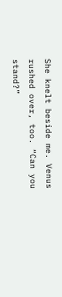She knelt beside me. Venus rushed over, too. “Can you stand?”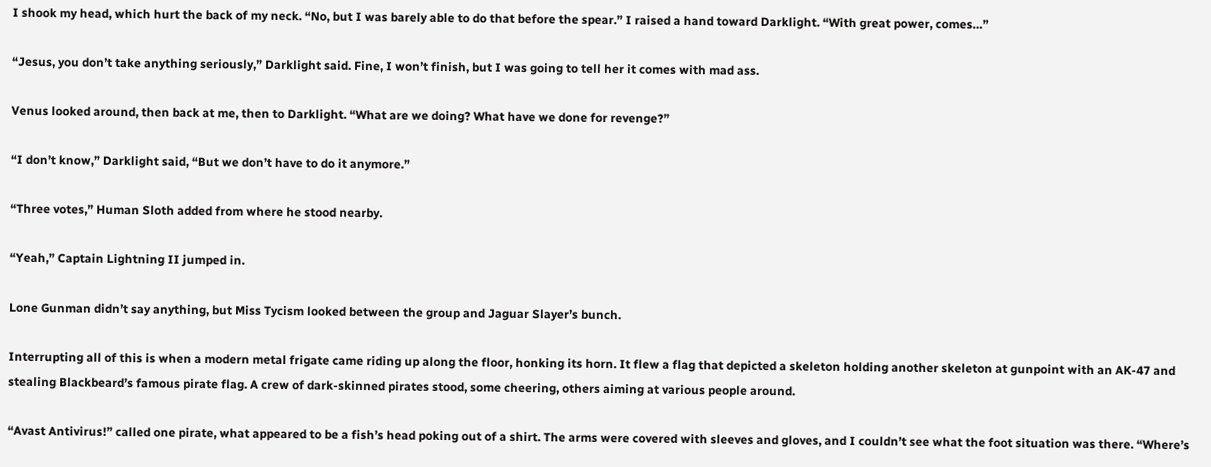I shook my head, which hurt the back of my neck. “No, but I was barely able to do that before the spear.” I raised a hand toward Darklight. “With great power, comes…”

“Jesus, you don’t take anything seriously,” Darklight said. Fine, I won’t finish, but I was going to tell her it comes with mad ass.

Venus looked around, then back at me, then to Darklight. “What are we doing? What have we done for revenge?”

“I don’t know,” Darklight said, “But we don’t have to do it anymore.”

“Three votes,” Human Sloth added from where he stood nearby.

“Yeah,” Captain Lightning II jumped in.

Lone Gunman didn’t say anything, but Miss Tycism looked between the group and Jaguar Slayer’s bunch.

Interrupting all of this is when a modern metal frigate came riding up along the floor, honking its horn. It flew a flag that depicted a skeleton holding another skeleton at gunpoint with an AK-47 and stealing Blackbeard’s famous pirate flag. A crew of dark-skinned pirates stood, some cheering, others aiming at various people around.

“Avast Antivirus!” called one pirate, what appeared to be a fish’s head poking out of a shirt. The arms were covered with sleeves and gloves, and I couldn’t see what the foot situation was there. “Where’s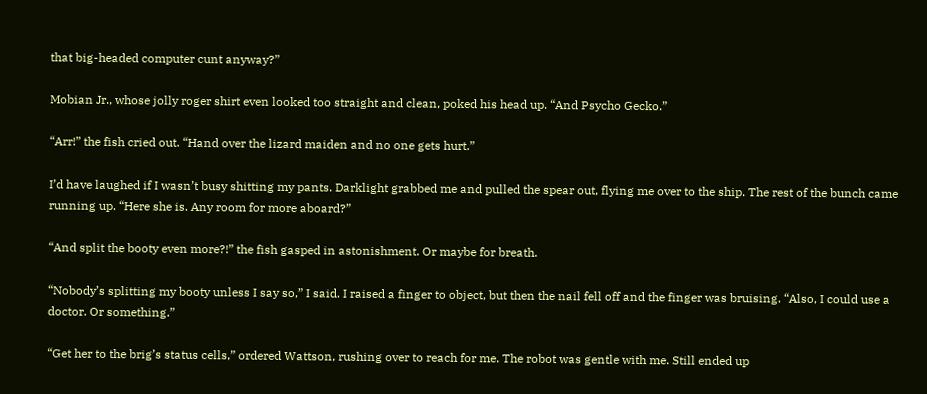that big-headed computer cunt anyway?”

Mobian Jr., whose jolly roger shirt even looked too straight and clean, poked his head up. “And Psycho Gecko.”

“Arr!” the fish cried out. “Hand over the lizard maiden and no one gets hurt.”

I’d have laughed if I wasn’t busy shitting my pants. Darklight grabbed me and pulled the spear out, flying me over to the ship. The rest of the bunch came running up. “Here she is. Any room for more aboard?”

“And split the booty even more?!” the fish gasped in astonishment. Or maybe for breath.

“Nobody’s splitting my booty unless I say so,” I said. I raised a finger to object, but then the nail fell off and the finger was bruising. “Also, I could use a doctor. Or something.”

“Get her to the brig’s status cells,” ordered Wattson, rushing over to reach for me. The robot was gentle with me. Still ended up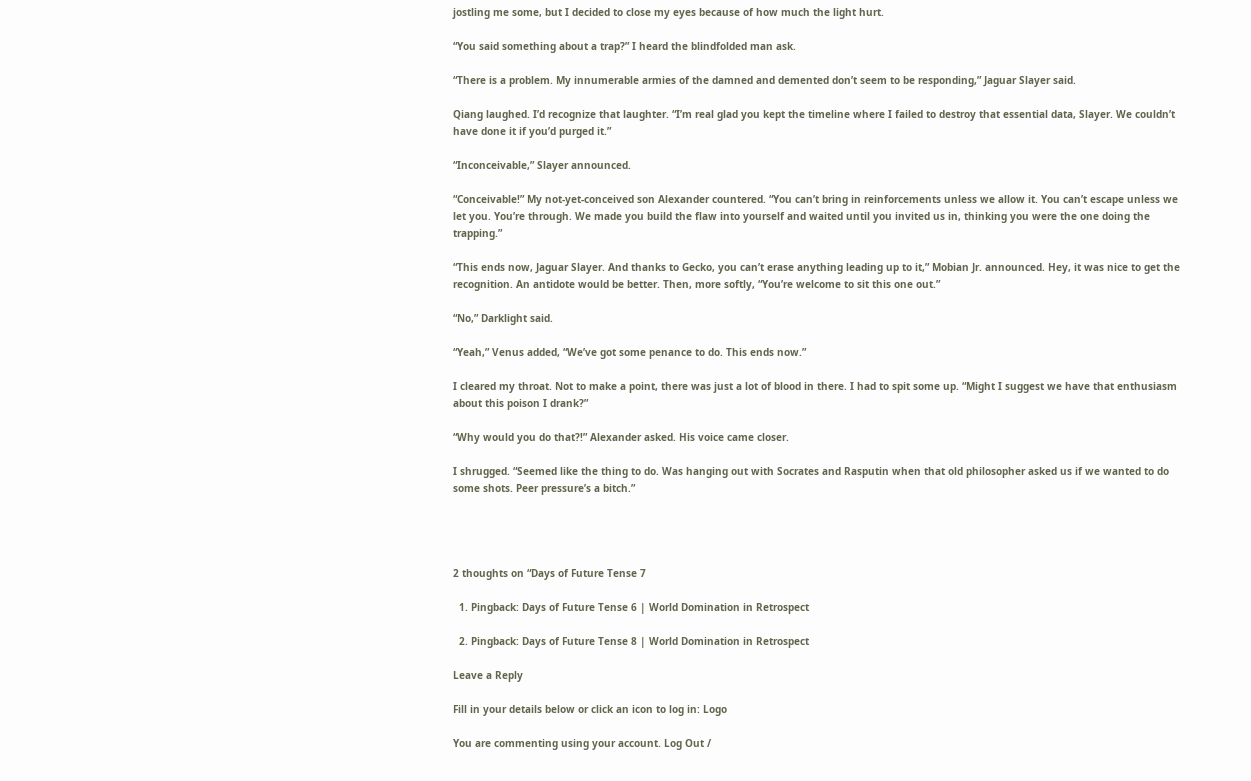jostling me some, but I decided to close my eyes because of how much the light hurt.

“You said something about a trap?” I heard the blindfolded man ask.

“There is a problem. My innumerable armies of the damned and demented don’t seem to be responding,” Jaguar Slayer said.

Qiang laughed. I’d recognize that laughter. “I’m real glad you kept the timeline where I failed to destroy that essential data, Slayer. We couldn’t have done it if you’d purged it.”

“Inconceivable,” Slayer announced.

“Conceivable!” My not-yet-conceived son Alexander countered. “You can’t bring in reinforcements unless we allow it. You can’t escape unless we let you. You’re through. We made you build the flaw into yourself and waited until you invited us in, thinking you were the one doing the trapping.”

“This ends now, Jaguar Slayer. And thanks to Gecko, you can’t erase anything leading up to it,” Mobian Jr. announced. Hey, it was nice to get the recognition. An antidote would be better. Then, more softly, “You’re welcome to sit this one out.”

“No,” Darklight said.

“Yeah,” Venus added, “We’ve got some penance to do. This ends now.”

I cleared my throat. Not to make a point, there was just a lot of blood in there. I had to spit some up. “Might I suggest we have that enthusiasm about this poison I drank?”

“Why would you do that?!” Alexander asked. His voice came closer.

I shrugged. “Seemed like the thing to do. Was hanging out with Socrates and Rasputin when that old philosopher asked us if we wanted to do some shots. Peer pressure’s a bitch.”




2 thoughts on “Days of Future Tense 7

  1. Pingback: Days of Future Tense 6 | World Domination in Retrospect

  2. Pingback: Days of Future Tense 8 | World Domination in Retrospect

Leave a Reply

Fill in your details below or click an icon to log in: Logo

You are commenting using your account. Log Out /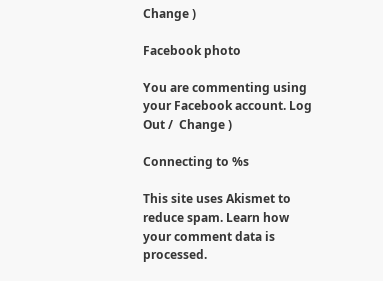Change )

Facebook photo

You are commenting using your Facebook account. Log Out /  Change )

Connecting to %s

This site uses Akismet to reduce spam. Learn how your comment data is processed.